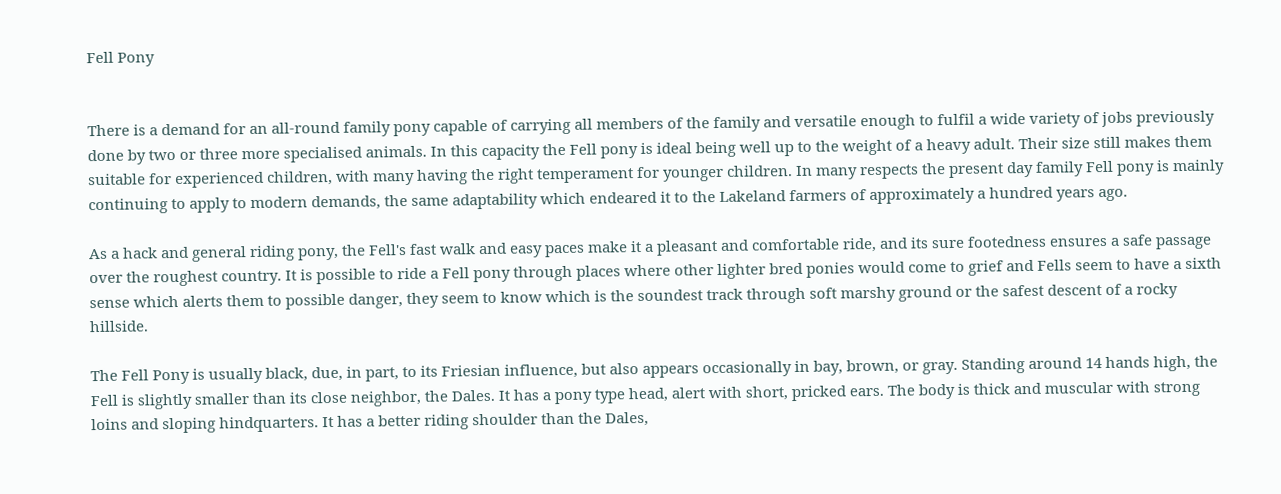Fell Pony


There is a demand for an all-round family pony capable of carrying all members of the family and versatile enough to fulfil a wide variety of jobs previously done by two or three more specialised animals. In this capacity the Fell pony is ideal being well up to the weight of a heavy adult. Their size still makes them suitable for experienced children, with many having the right temperament for younger children. In many respects the present day family Fell pony is mainly continuing to apply to modern demands, the same adaptability which endeared it to the Lakeland farmers of approximately a hundred years ago.

As a hack and general riding pony, the Fell's fast walk and easy paces make it a pleasant and comfortable ride, and its sure footedness ensures a safe passage over the roughest country. It is possible to ride a Fell pony through places where other lighter bred ponies would come to grief and Fells seem to have a sixth sense which alerts them to possible danger, they seem to know which is the soundest track through soft marshy ground or the safest descent of a rocky hillside.

The Fell Pony is usually black, due, in part, to its Friesian influence, but also appears occasionally in bay, brown, or gray. Standing around 14 hands high, the Fell is slightly smaller than its close neighbor, the Dales. It has a pony type head, alert with short, pricked ears. The body is thick and muscular with strong loins and sloping hindquarters. It has a better riding shoulder than the Dales,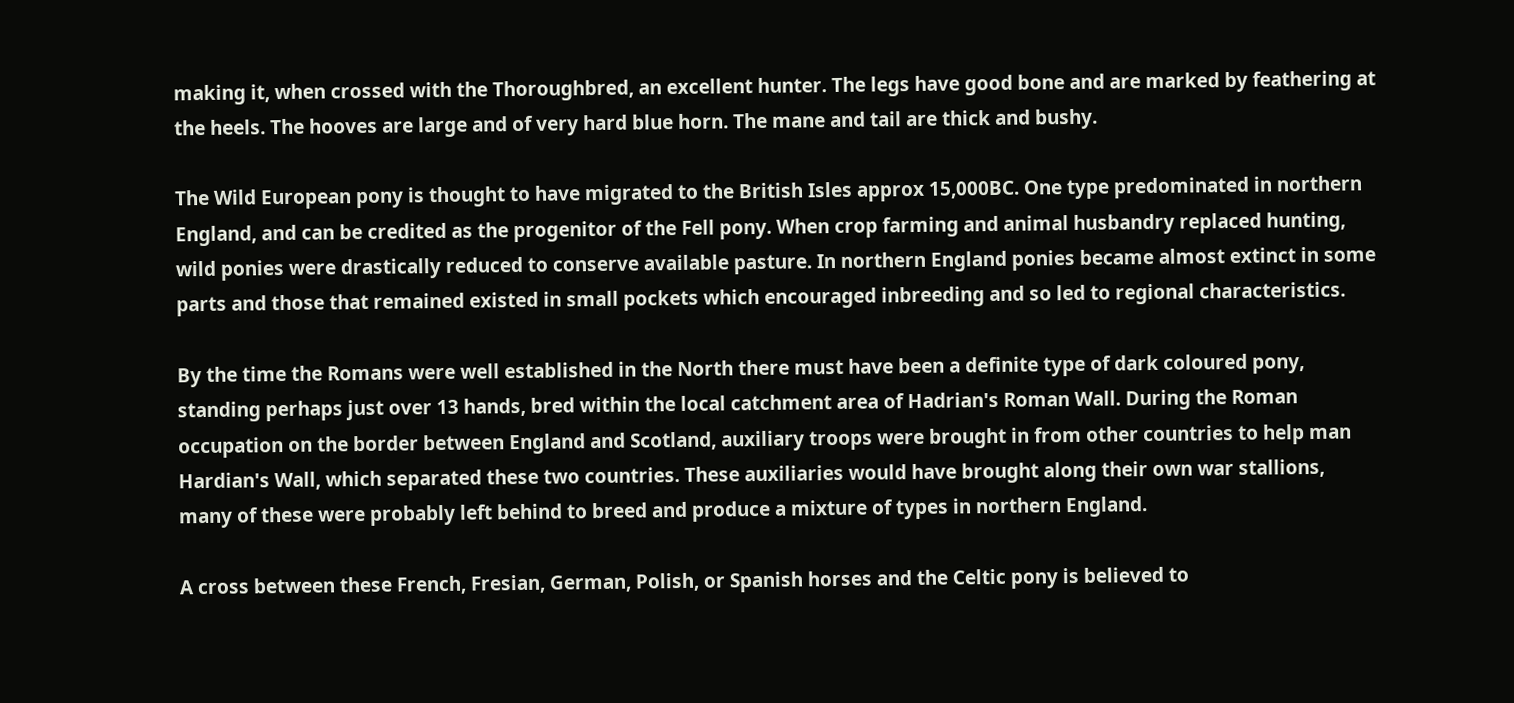making it, when crossed with the Thoroughbred, an excellent hunter. The legs have good bone and are marked by feathering at the heels. The hooves are large and of very hard blue horn. The mane and tail are thick and bushy.

The Wild European pony is thought to have migrated to the British Isles approx 15,000BC. One type predominated in northern England, and can be credited as the progenitor of the Fell pony. When crop farming and animal husbandry replaced hunting, wild ponies were drastically reduced to conserve available pasture. In northern England ponies became almost extinct in some parts and those that remained existed in small pockets which encouraged inbreeding and so led to regional characteristics.

By the time the Romans were well established in the North there must have been a definite type of dark coloured pony, standing perhaps just over 13 hands, bred within the local catchment area of Hadrian's Roman Wall. During the Roman occupation on the border between England and Scotland, auxiliary troops were brought in from other countries to help man Hardian's Wall, which separated these two countries. These auxiliaries would have brought along their own war stallions, many of these were probably left behind to breed and produce a mixture of types in northern England.

A cross between these French, Fresian, German, Polish, or Spanish horses and the Celtic pony is believed to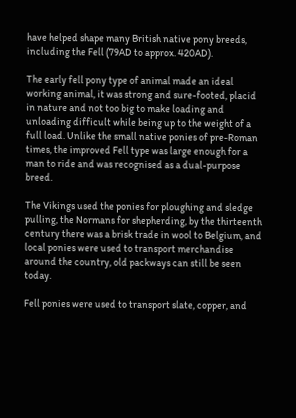have helped shape many British native pony breeds, including the Fell (79AD to approx. 420AD).

The early fell pony type of animal made an ideal working animal, it was strong and sure-footed, placid in nature and not too big to make loading and unloading difficult while being up to the weight of a full load. Unlike the small native ponies of pre-Roman times, the improved Fell type was large enough for a man to ride and was recognised as a dual-purpose breed.

The Vikings used the ponies for ploughing and sledge pulling, the Normans for shepherding, by the thirteenth century there was a brisk trade in wool to Belgium, and local ponies were used to transport merchandise around the country, old packways can still be seen today.

Fell ponies were used to transport slate, copper, and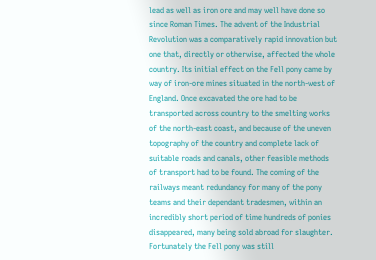lead as well as iron ore and may well have done so since Roman Times. The advent of the Industrial Revolution was a comparatively rapid innovation but one that, directly or otherwise, affected the whole country. Its initial effect on the Fell pony came by way of iron-ore mines situated in the north-west of England. Once excavated the ore had to be transported across country to the smelting works of the north-east coast, and because of the uneven topography of the country and complete lack of suitable roads and canals, other feasible methods of transport had to be found. The coming of the railways meant redundancy for many of the pony teams and their dependant tradesmen, within an incredibly short period of time hundreds of ponies disappeared, many being sold abroad for slaughter. Fortunately the Fell pony was still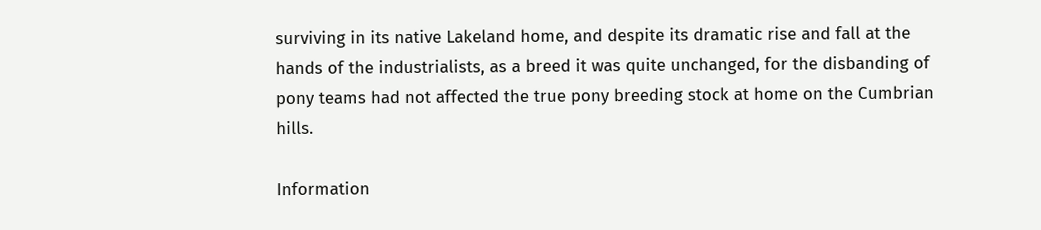surviving in its native Lakeland home, and despite its dramatic rise and fall at the hands of the industrialists, as a breed it was quite unchanged, for the disbanding of pony teams had not affected the true pony breeding stock at home on the Cumbrian hills.

Information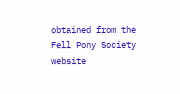obtained from the Fell Pony Society website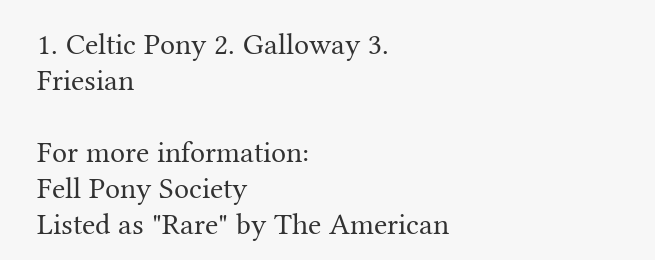1. Celtic Pony 2. Galloway 3. Friesian

For more information:
Fell Pony Society
Listed as "Rare" by The American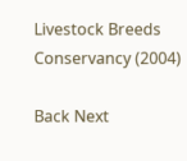Livestock Breeds Conservancy (2004)

Back Next